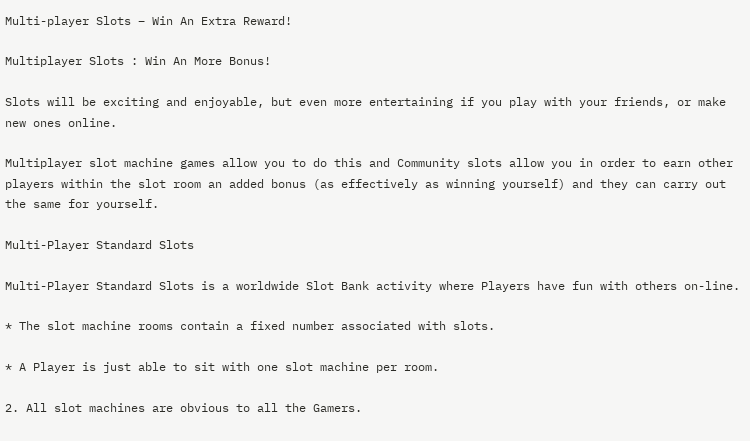Multi-player Slots – Win An Extra Reward!

Multiplayer Slots : Win An More Bonus!

Slots will be exciting and enjoyable, but even more entertaining if you play with your friends, or make new ones online.

Multiplayer slot machine games allow you to do this and Community slots allow you in order to earn other players within the slot room an added bonus (as effectively as winning yourself) and they can carry out the same for yourself.

Multi-Player Standard Slots

Multi-Player Standard Slots is a worldwide Slot Bank activity where Players have fun with others on-line.

* The slot machine rooms contain a fixed number associated with slots.

* A Player is just able to sit with one slot machine per room.

2. All slot machines are obvious to all the Gamers.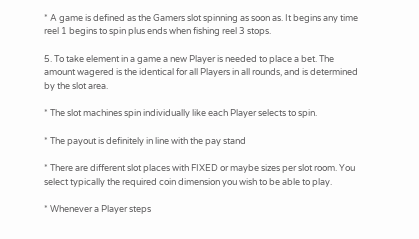* A game is defined as the Gamers slot spinning as soon as. It begins any time reel 1 begins to spin plus ends when fishing reel 3 stops.

5. To take element in a game a new Player is needed to place a bet. The amount wagered is the identical for all Players in all rounds, and is determined by the slot area.

* The slot machines spin individually like each Player selects to spin.

* The payout is definitely in line with the pay stand

* There are different slot places with FIXED or maybe sizes per slot room. You select typically the required coin dimension you wish to be able to play.

* Whenever a Player steps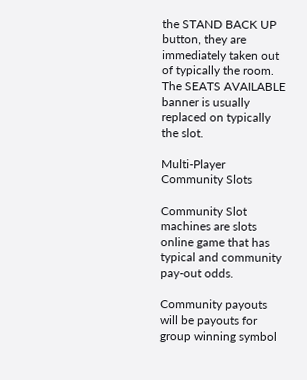the STAND BACK UP button, they are immediately taken out of typically the room. The SEATS AVAILABLE banner is usually replaced on typically the slot.

Multi-Player Community Slots

Community Slot machines are slots online game that has typical and community pay-out odds.

Community payouts will be payouts for group winning symbol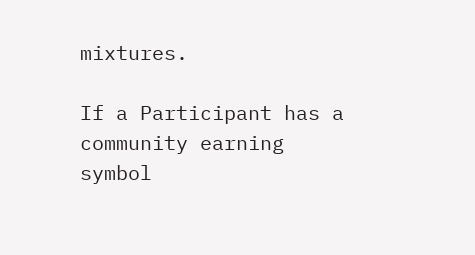mixtures.

If a Participant has a community earning symbol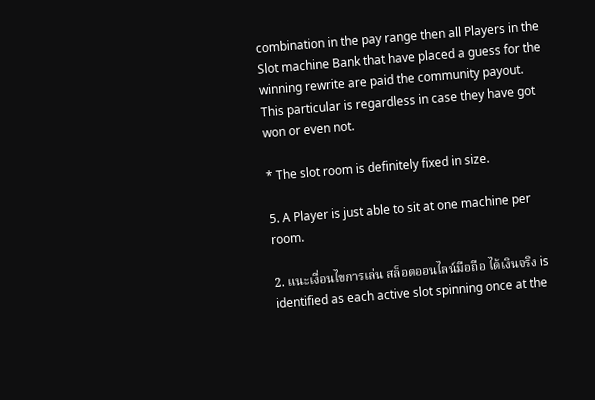combination in the pay range then all Players in the Slot machine Bank that have placed a guess for the winning rewrite are paid the community payout. This particular is regardless in case they have got won or even not.

* The slot room is definitely fixed in size.

5. A Player is just able to sit at one machine per room.

2. แนะเงื่อนไขการเล่น สล็อตออนไลน์มือถือ ได้เงินจริง is identified as each active slot spinning once at the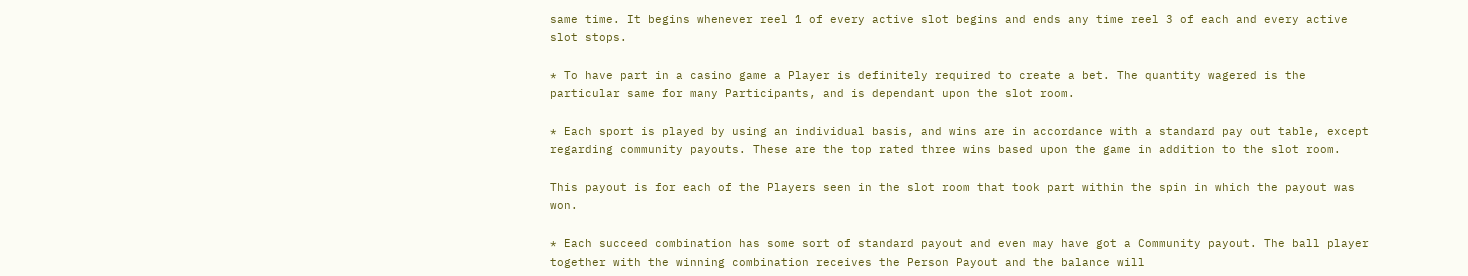same time. It begins whenever reel 1 of every active slot begins and ends any time reel 3 of each and every active slot stops.

* To have part in a casino game a Player is definitely required to create a bet. The quantity wagered is the particular same for many Participants, and is dependant upon the slot room.

* Each sport is played by using an individual basis, and wins are in accordance with a standard pay out table, except regarding community payouts. These are the top rated three wins based upon the game in addition to the slot room.

This payout is for each of the Players seen in the slot room that took part within the spin in which the payout was won.

* Each succeed combination has some sort of standard payout and even may have got a Community payout. The ball player together with the winning combination receives the Person Payout and the balance will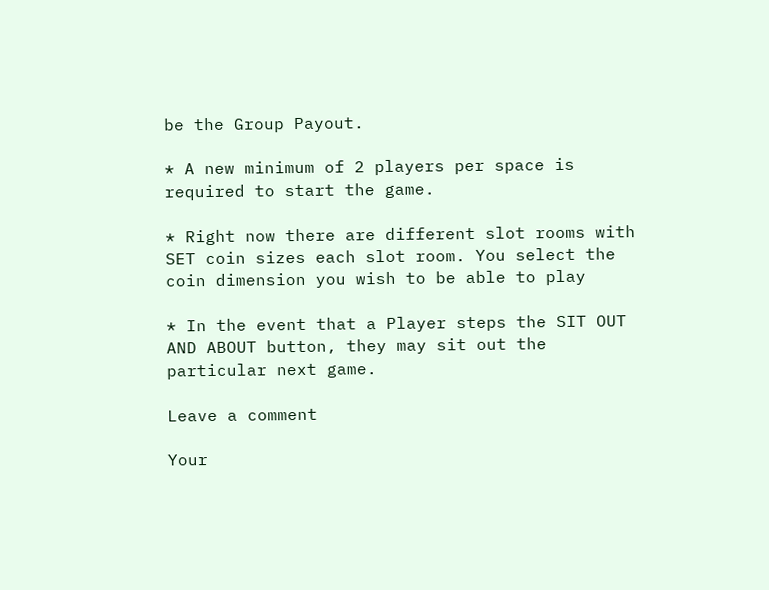be the Group Payout.

* A new minimum of 2 players per space is required to start the game.

* Right now there are different slot rooms with SET coin sizes each slot room. You select the coin dimension you wish to be able to play

* In the event that a Player steps the SIT OUT AND ABOUT button, they may sit out the particular next game.

Leave a comment

Your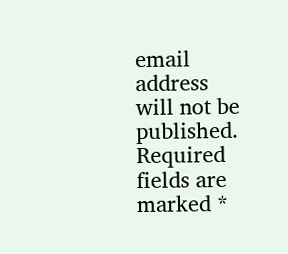email address will not be published. Required fields are marked *